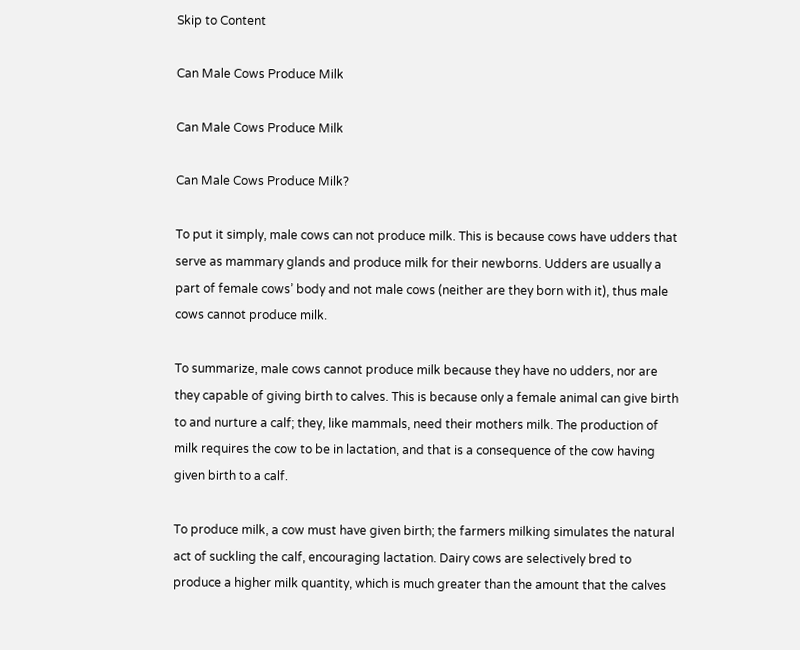Skip to Content

Can Male Cows Produce Milk

Can Male Cows Produce Milk

Can Male Cows Produce Milk?

To put it simply, male cows can not produce milk. This is because cows have udders that serve as mammary glands and produce milk for their newborns. Udders are usually a part of female cows’ body and not male cows (neither are they born with it), thus male cows cannot produce milk.

To summarize, male cows cannot produce milk because they have no udders, nor are they capable of giving birth to calves. This is because only a female animal can give birth to and nurture a calf; they, like mammals, need their mothers milk. The production of milk requires the cow to be in lactation, and that is a consequence of the cow having given birth to a calf.

To produce milk, a cow must have given birth; the farmers milking simulates the natural act of suckling the calf, encouraging lactation. Dairy cows are selectively bred to produce a higher milk quantity, which is much greater than the amount that the calves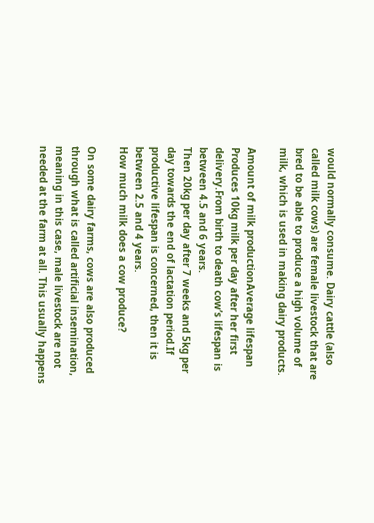would normally consume. Dairy cattle (also called milk cows) are female livestock that are bred to be able to produce a high volume of milk, which is used in making dairy products.

Amount of milk productionAverage lifespan
Produces 10kg milk per day after her first delivery.From birth to death cow’s lifespan is between 4.5 and 6 years.
Then 20kg per day after 7 weeks and 5kg per day towards the end of lactation period.If productive lifespan is concerned, then it is between 2.5 and 4 years.
How much milk does a cow produce?

On some dairy farms, cows are also produced through what is called artificial insemination, meaning in this case, male livestock are not needed at the farm at all. This usually happens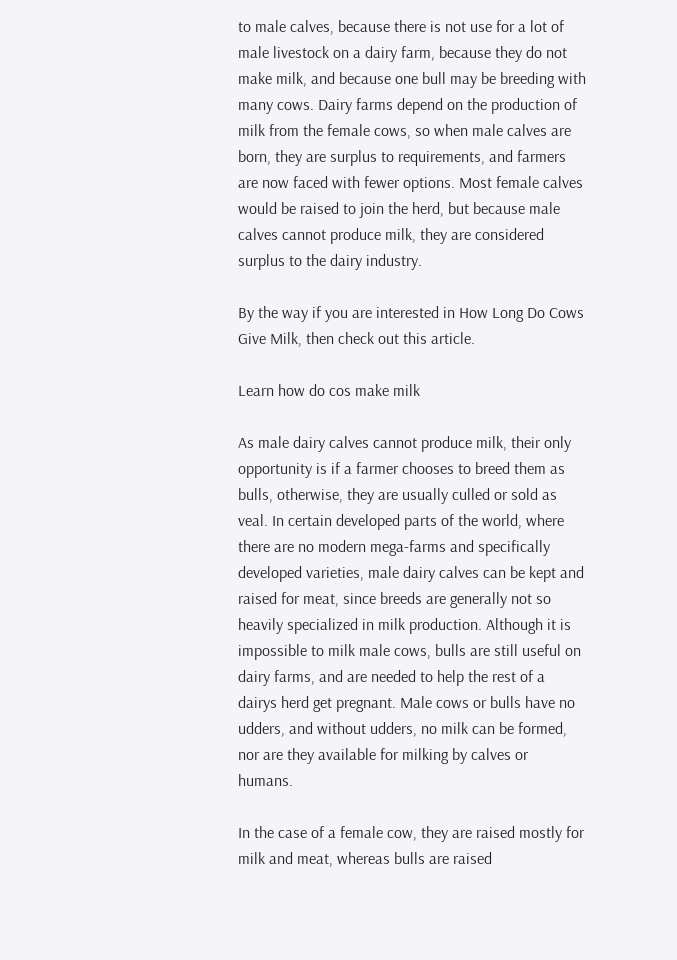to male calves, because there is not use for a lot of male livestock on a dairy farm, because they do not make milk, and because one bull may be breeding with many cows. Dairy farms depend on the production of milk from the female cows, so when male calves are born, they are surplus to requirements, and farmers are now faced with fewer options. Most female calves would be raised to join the herd, but because male calves cannot produce milk, they are considered surplus to the dairy industry.

By the way if you are interested in How Long Do Cows Give Milk, then check out this article.

Learn how do cos make milk

As male dairy calves cannot produce milk, their only opportunity is if a farmer chooses to breed them as bulls, otherwise, they are usually culled or sold as veal. In certain developed parts of the world, where there are no modern mega-farms and specifically developed varieties, male dairy calves can be kept and raised for meat, since breeds are generally not so heavily specialized in milk production. Although it is impossible to milk male cows, bulls are still useful on dairy farms, and are needed to help the rest of a dairys herd get pregnant. Male cows or bulls have no udders, and without udders, no milk can be formed, nor are they available for milking by calves or humans.

In the case of a female cow, they are raised mostly for milk and meat, whereas bulls are raised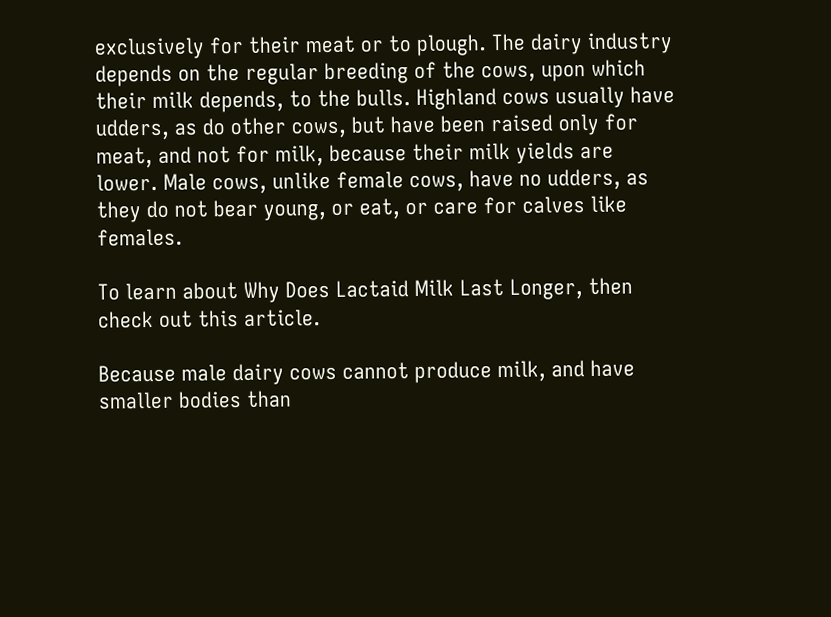exclusively for their meat or to plough. The dairy industry depends on the regular breeding of the cows, upon which their milk depends, to the bulls. Highland cows usually have udders, as do other cows, but have been raised only for meat, and not for milk, because their milk yields are lower. Male cows, unlike female cows, have no udders, as they do not bear young, or eat, or care for calves like females.

To learn about Why Does Lactaid Milk Last Longer, then check out this article.

Because male dairy cows cannot produce milk, and have smaller bodies than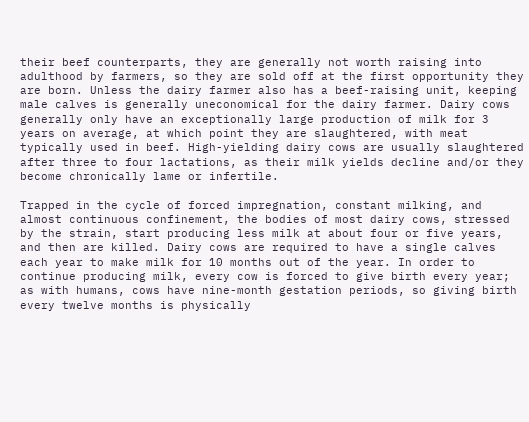their beef counterparts, they are generally not worth raising into adulthood by farmers, so they are sold off at the first opportunity they are born. Unless the dairy farmer also has a beef-raising unit, keeping male calves is generally uneconomical for the dairy farmer. Dairy cows generally only have an exceptionally large production of milk for 3 years on average, at which point they are slaughtered, with meat typically used in beef. High-yielding dairy cows are usually slaughtered after three to four lactations, as their milk yields decline and/or they become chronically lame or infertile.

Trapped in the cycle of forced impregnation, constant milking, and almost continuous confinement, the bodies of most dairy cows, stressed by the strain, start producing less milk at about four or five years, and then are killed. Dairy cows are required to have a single calves each year to make milk for 10 months out of the year. In order to continue producing milk, every cow is forced to give birth every year; as with humans, cows have nine-month gestation periods, so giving birth every twelve months is physically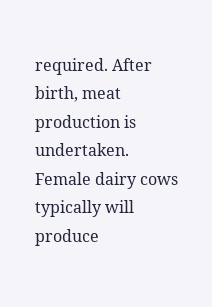required. After birth, meat production is undertaken. Female dairy cows typically will produce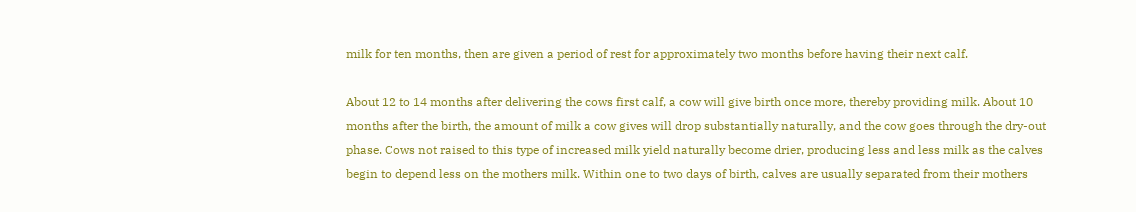milk for ten months, then are given a period of rest for approximately two months before having their next calf.

About 12 to 14 months after delivering the cows first calf, a cow will give birth once more, thereby providing milk. About 10 months after the birth, the amount of milk a cow gives will drop substantially naturally, and the cow goes through the dry-out phase. Cows not raised to this type of increased milk yield naturally become drier, producing less and less milk as the calves begin to depend less on the mothers milk. Within one to two days of birth, calves are usually separated from their mothers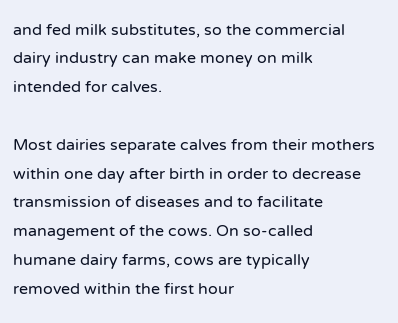and fed milk substitutes, so the commercial dairy industry can make money on milk intended for calves.

Most dairies separate calves from their mothers within one day after birth in order to decrease transmission of diseases and to facilitate management of the cows. On so-called humane dairy farms, cows are typically removed within the first hour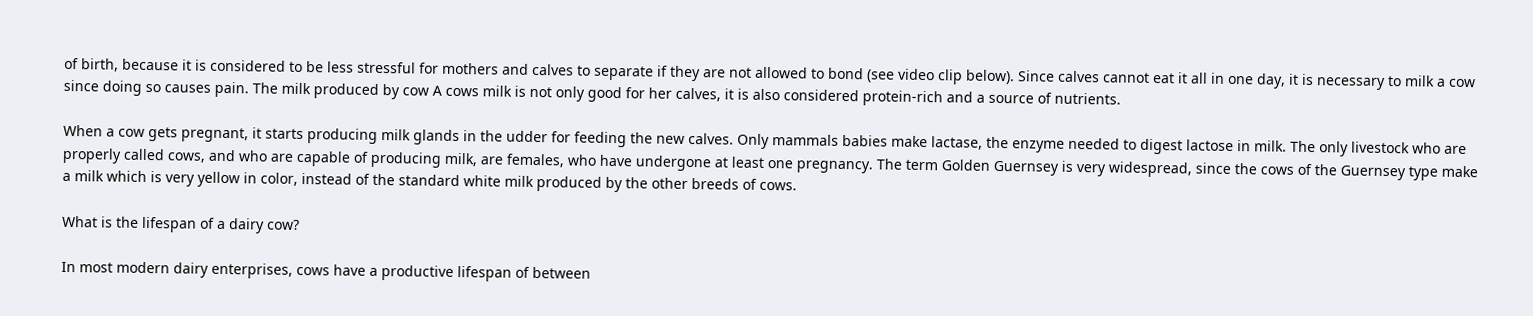of birth, because it is considered to be less stressful for mothers and calves to separate if they are not allowed to bond (see video clip below). Since calves cannot eat it all in one day, it is necessary to milk a cow since doing so causes pain. The milk produced by cow A cows milk is not only good for her calves, it is also considered protein-rich and a source of nutrients.

When a cow gets pregnant, it starts producing milk glands in the udder for feeding the new calves. Only mammals babies make lactase, the enzyme needed to digest lactose in milk. The only livestock who are properly called cows, and who are capable of producing milk, are females, who have undergone at least one pregnancy. The term Golden Guernsey is very widespread, since the cows of the Guernsey type make a milk which is very yellow in color, instead of the standard white milk produced by the other breeds of cows.

What is the lifespan of a dairy cow?

In most modern dairy enterprises, cows have a productive lifespan of between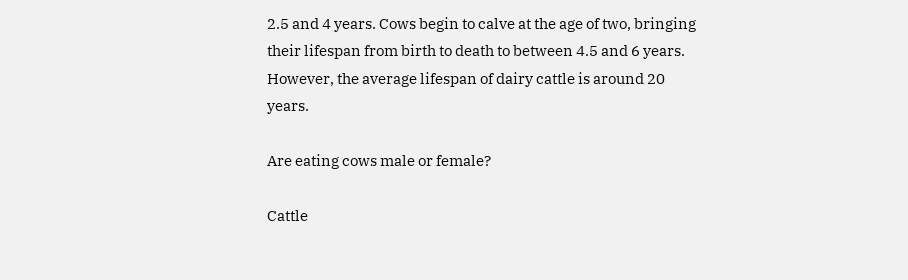2.5 and 4 years. Cows begin to calve at the age of two, bringing their lifespan from birth to death to between 4.5 and 6 years. However, the average lifespan of dairy cattle is around 20 years.

Are eating cows male or female?

Cattle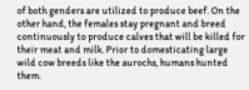of both genders are utilized to produce beef. On the other hand, the females stay pregnant and breed continuously to produce calves that will be killed for their meat and milk. Prior to domesticating large wild cow breeds like the aurochs, humans hunted them.